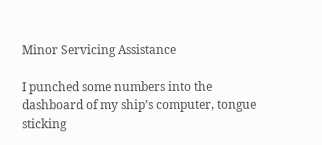Minor Servicing Assistance

I punched some numbers into the dashboard of my ship’s computer, tongue sticking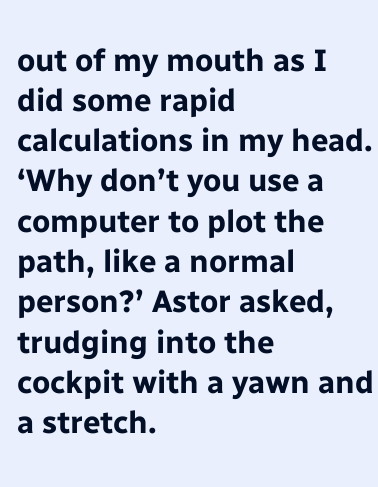out of my mouth as I did some rapid calculations in my head.          ‘Why don’t you use a computer to plot the path, like a normal person?’ Astor asked, trudging into the cockpit with a yawn and a stretch.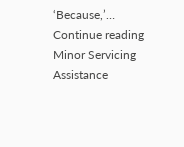‘Because,’… Continue reading Minor Servicing Assistance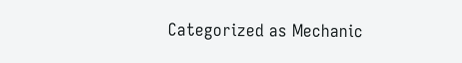Categorized as Mechanic